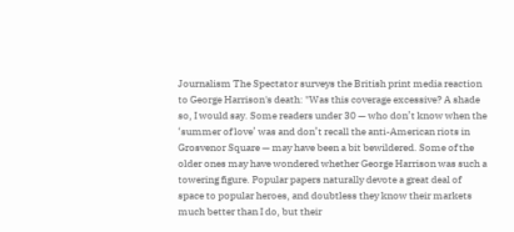Journalism The Spectator surveys the British print media reaction to George Harrison's death: "Was this coverage excessive? A shade so, I would say. Some readers under 30 — who don’t know when the ‘summer of love’ was and don’t recall the anti-American riots in Grosvenor Square — may have been a bit bewildered. Some of the older ones may have wondered whether George Harrison was such a towering figure. Popular papers naturally devote a great deal of space to popular heroes, and doubtless they know their markets much better than I do, but their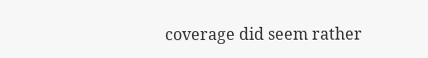coverage did seem rather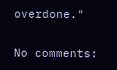overdone."

No comments: